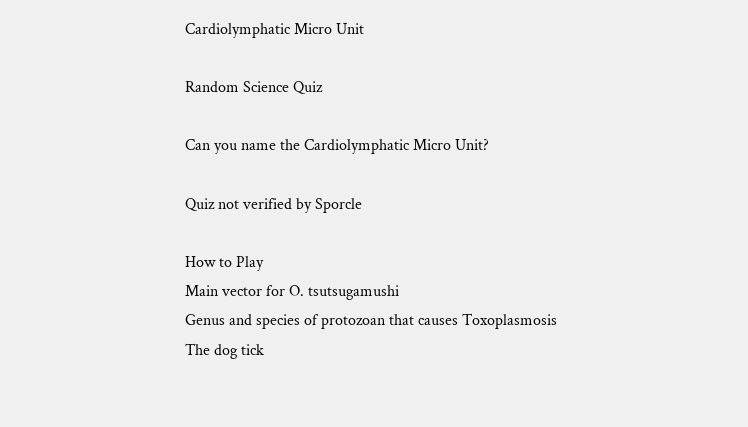Cardiolymphatic Micro Unit

Random Science Quiz

Can you name the Cardiolymphatic Micro Unit?

Quiz not verified by Sporcle

How to Play
Main vector for O. tsutsugamushi
Genus and species of protozoan that causes Toxoplasmosis
The dog tick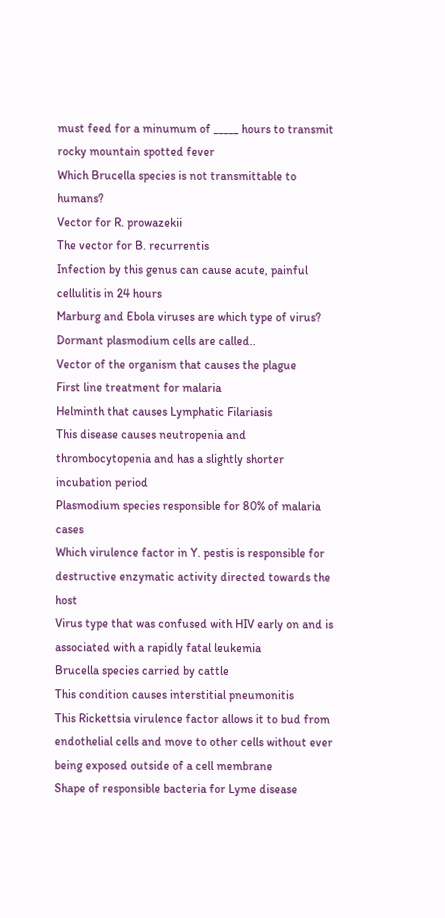must feed for a minumum of _____ hours to transmit rocky mountain spotted fever
Which Brucella species is not transmittable to humans?
Vector for R. prowazekii
The vector for B. recurrentis
Infection by this genus can cause acute, painful cellulitis in 24 hours
Marburg and Ebola viruses are which type of virus?
Dormant plasmodium cells are called..
Vector of the organism that causes the plague
First line treatment for malaria
Helminth that causes Lymphatic Filariasis
This disease causes neutropenia and thrombocytopenia and has a slightly shorter incubation period
Plasmodium species responsible for 80% of malaria cases
Which virulence factor in Y. pestis is responsible for destructive enzymatic activity directed towards the host
Virus type that was confused with HIV early on and is associated with a rapidly fatal leukemia
Brucella species carried by cattle
This condition causes interstitial pneumonitis
This Rickettsia virulence factor allows it to bud from endothelial cells and move to other cells without ever being exposed outside of a cell membrane
Shape of responsible bacteria for Lyme disease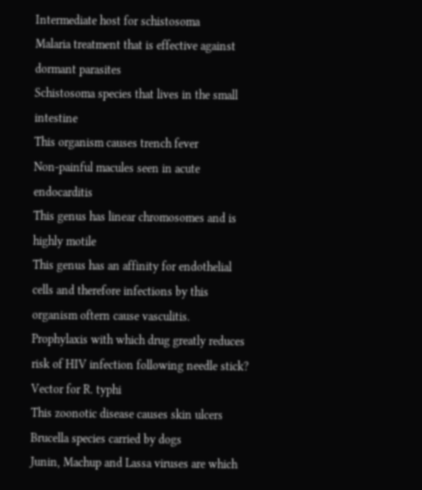Intermediate host for schistosoma
Malaria treatment that is effective against dormant parasites
Schistosoma species that lives in the small intestine
This organism causes trench fever
Non-painful macules seen in acute endocarditis
This genus has linear chromosomes and is highly motile
This genus has an affinity for endothelial cells and therefore infections by this organism oftern cause vasculitis.
Prophylaxis with which drug greatly reduces risk of HIV infection following needle stick?
Vector for R. typhi
This zoonotic disease causes skin ulcers
Brucella species carried by dogs
Junin, Machup and Lassa viruses are which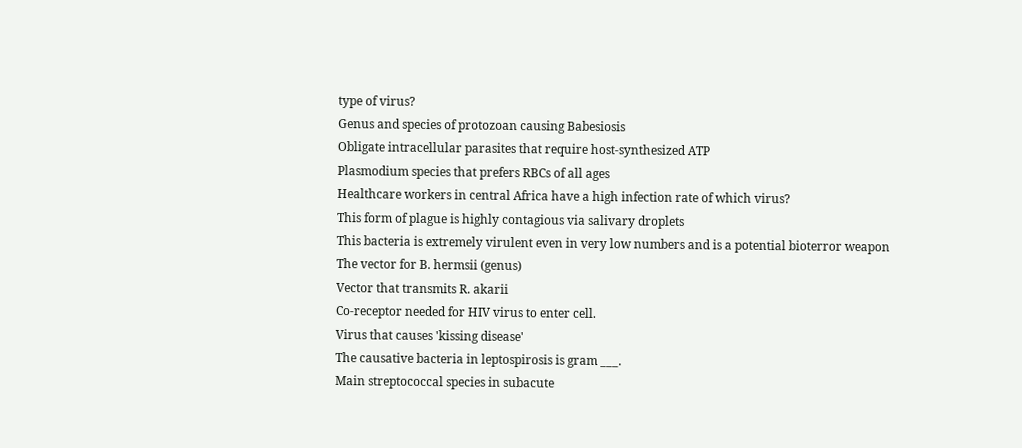type of virus?
Genus and species of protozoan causing Babesiosis
Obligate intracellular parasites that require host-synthesized ATP
Plasmodium species that prefers RBCs of all ages
Healthcare workers in central Africa have a high infection rate of which virus?
This form of plague is highly contagious via salivary droplets
This bacteria is extremely virulent even in very low numbers and is a potential bioterror weapon
The vector for B. hermsii (genus)
Vector that transmits R. akarii
Co-receptor needed for HIV virus to enter cell.
Virus that causes 'kissing disease'
The causative bacteria in leptospirosis is gram ___.
Main streptococcal species in subacute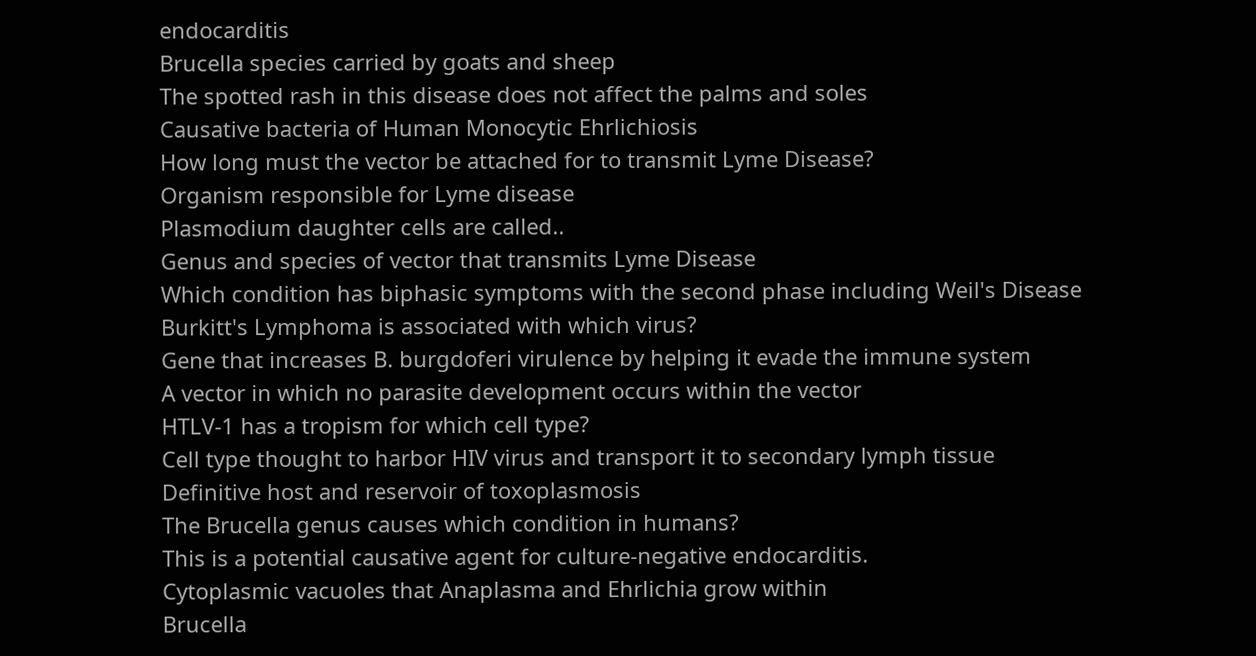endocarditis
Brucella species carried by goats and sheep
The spotted rash in this disease does not affect the palms and soles
Causative bacteria of Human Monocytic Ehrlichiosis
How long must the vector be attached for to transmit Lyme Disease?
Organism responsible for Lyme disease
Plasmodium daughter cells are called..
Genus and species of vector that transmits Lyme Disease
Which condition has biphasic symptoms with the second phase including Weil's Disease
Burkitt's Lymphoma is associated with which virus?
Gene that increases B. burgdoferi virulence by helping it evade the immune system
A vector in which no parasite development occurs within the vector
HTLV-1 has a tropism for which cell type?
Cell type thought to harbor HIV virus and transport it to secondary lymph tissue
Definitive host and reservoir of toxoplasmosis
The Brucella genus causes which condition in humans?
This is a potential causative agent for culture-negative endocarditis.
Cytoplasmic vacuoles that Anaplasma and Ehrlichia grow within
Brucella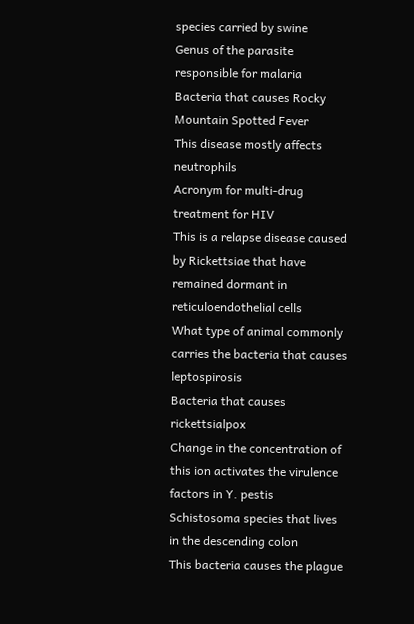species carried by swine
Genus of the parasite responsible for malaria
Bacteria that causes Rocky Mountain Spotted Fever
This disease mostly affects neutrophils
Acronym for multi-drug treatment for HIV
This is a relapse disease caused by Rickettsiae that have remained dormant in reticuloendothelial cells
What type of animal commonly carries the bacteria that causes leptospirosis
Bacteria that causes rickettsialpox
Change in the concentration of this ion activates the virulence factors in Y. pestis
Schistosoma species that lives in the descending colon
This bacteria causes the plague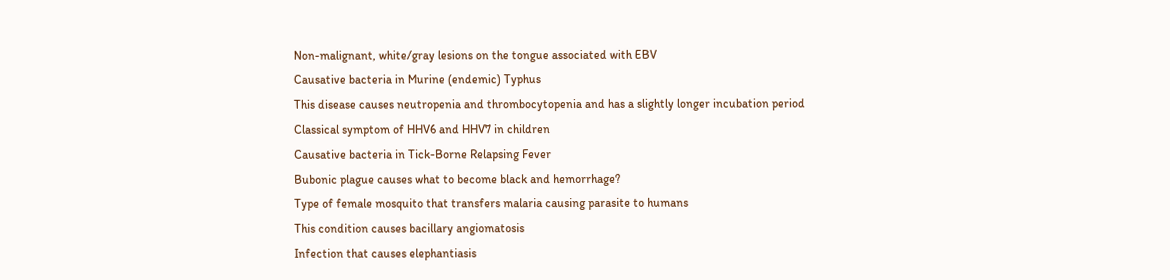Non-malignant, white/gray lesions on the tongue associated with EBV
Causative bacteria in Murine (endemic) Typhus
This disease causes neutropenia and thrombocytopenia and has a slightly longer incubation period
Classical symptom of HHV6 and HHV7 in children
Causative bacteria in Tick-Borne Relapsing Fever
Bubonic plague causes what to become black and hemorrhage?
Type of female mosquito that transfers malaria causing parasite to humans
This condition causes bacillary angiomatosis
Infection that causes elephantiasis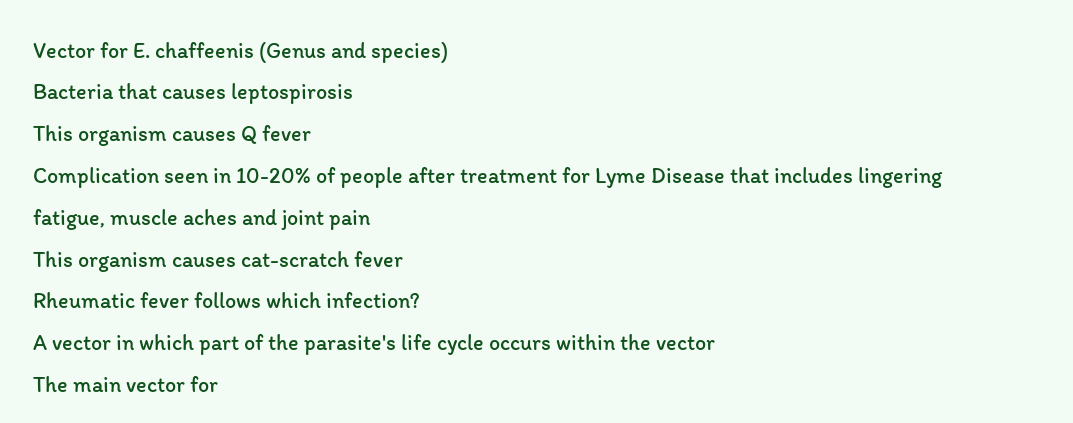Vector for E. chaffeenis (Genus and species)
Bacteria that causes leptospirosis
This organism causes Q fever
Complication seen in 10-20% of people after treatment for Lyme Disease that includes lingering fatigue, muscle aches and joint pain
This organism causes cat-scratch fever
Rheumatic fever follows which infection?
A vector in which part of the parasite's life cycle occurs within the vector
The main vector for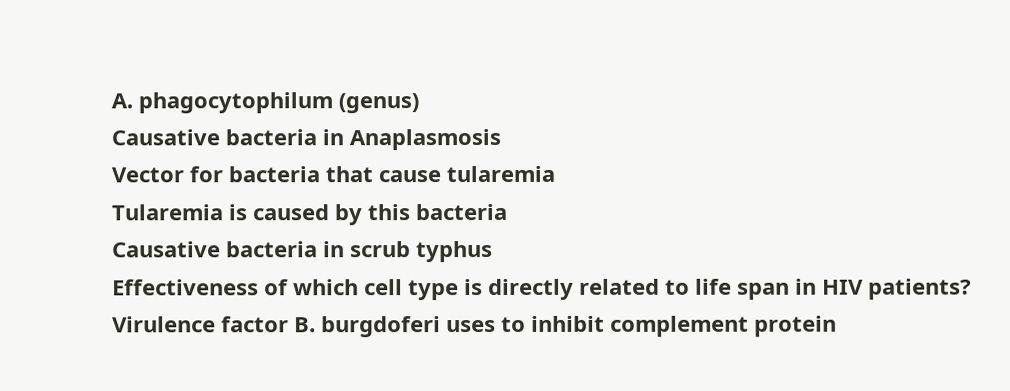A. phagocytophilum (genus)
Causative bacteria in Anaplasmosis
Vector for bacteria that cause tularemia
Tularemia is caused by this bacteria
Causative bacteria in scrub typhus
Effectiveness of which cell type is directly related to life span in HIV patients?
Virulence factor B. burgdoferi uses to inhibit complement protein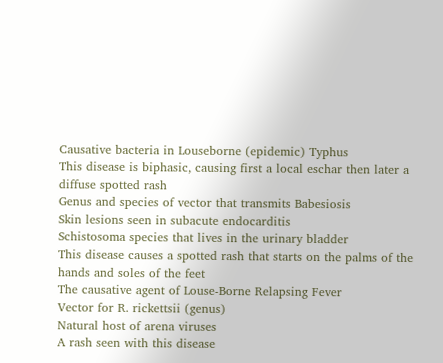Causative bacteria in Louseborne (epidemic) Typhus
This disease is biphasic, causing first a local eschar then later a diffuse spotted rash
Genus and species of vector that transmits Babesiosis
Skin lesions seen in subacute endocarditis
Schistosoma species that lives in the urinary bladder
This disease causes a spotted rash that starts on the palms of the hands and soles of the feet
The causative agent of Louse-Borne Relapsing Fever
Vector for R. rickettsii (genus)
Natural host of arena viruses
A rash seen with this disease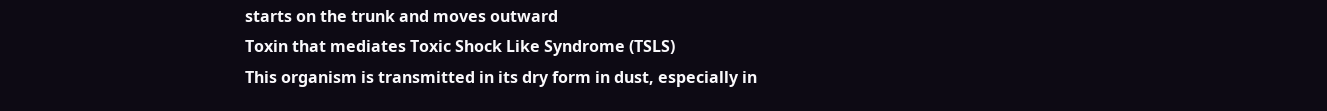starts on the trunk and moves outward
Toxin that mediates Toxic Shock Like Syndrome (TSLS)
This organism is transmitted in its dry form in dust, especially in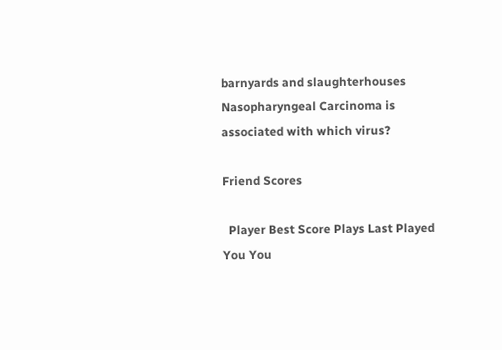barnyards and slaughterhouses
Nasopharyngeal Carcinoma is associated with which virus?

Friend Scores

  Player Best Score Plays Last Played
You You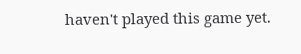haven't played this game yet.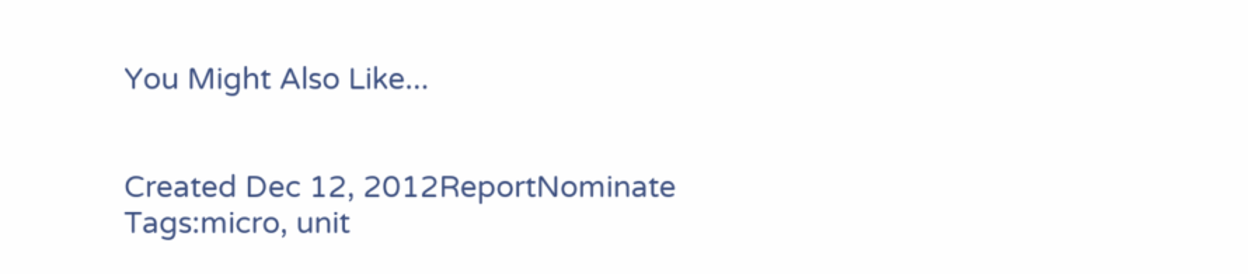You Might Also Like...


Created Dec 12, 2012ReportNominate
Tags:micro, unit